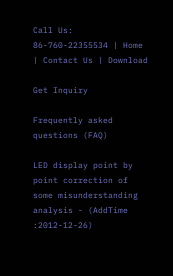Call Us: 86-760-22355534 | Home | Contact Us | Download

Get Inquiry

Frequently asked questions (FAQ)

LED display point by point correction of some misunderstanding analysis - (AddTime :2012-12-26)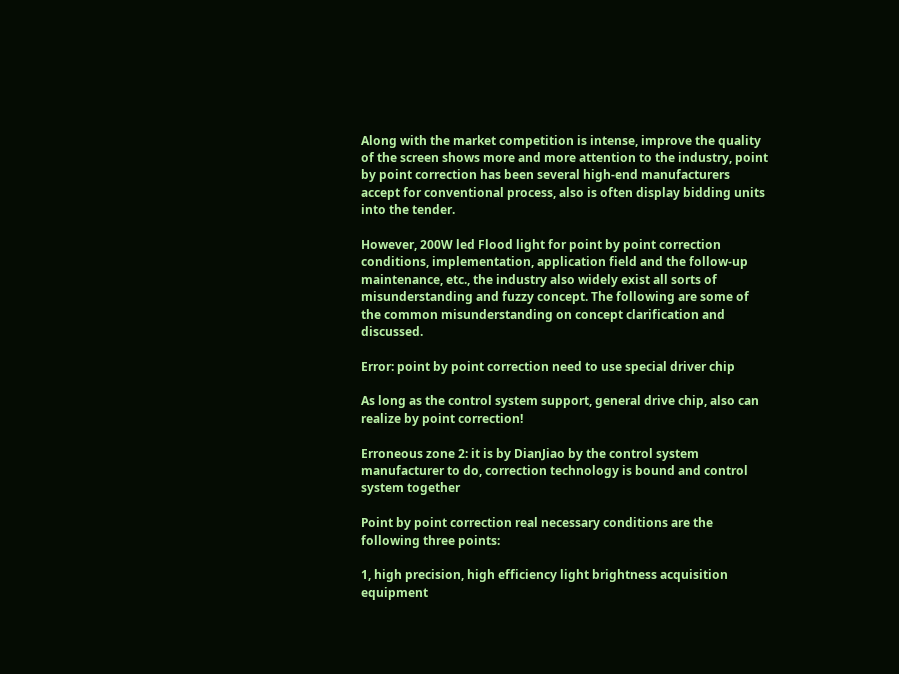Along with the market competition is intense, improve the quality of the screen shows more and more attention to the industry, point by point correction has been several high-end manufacturers accept for conventional process, also is often display bidding units into the tender.

However, 200W led Flood light for point by point correction conditions, implementation, application field and the follow-up maintenance, etc., the industry also widely exist all sorts of misunderstanding and fuzzy concept. The following are some of the common misunderstanding on concept clarification and discussed.

Error: point by point correction need to use special driver chip

As long as the control system support, general drive chip, also can realize by point correction!

Erroneous zone 2: it is by DianJiao by the control system manufacturer to do, correction technology is bound and control system together

Point by point correction real necessary conditions are the following three points:

1, high precision, high efficiency light brightness acquisition equipment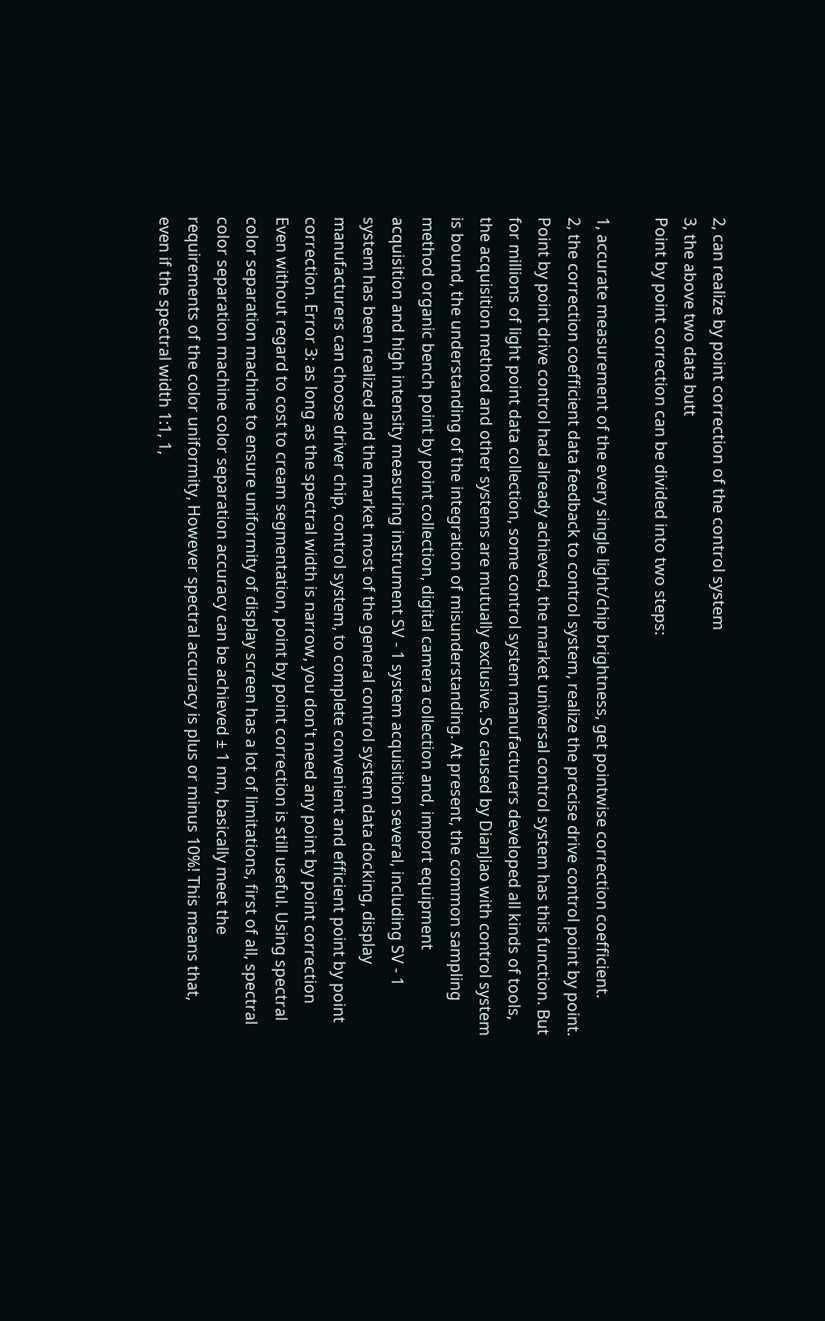2, can realize by point correction of the control system
3, the above two data butt
Point by point correction can be divided into two steps:

1, accurate measurement of the every single light/chip brightness, get pointwise correction coefficient.
2, the correction coefficient data feedback to control system, realize the precise drive control point by point.
Point by point drive control had already achieved, the market universal control system has this function. But for millions of light point data collection, some control system manufacturers developed all kinds of tools, the acquisition method and other systems are mutually exclusive. So caused by DianJiao with control system is bound, the understanding of the integration of misunderstanding. At present, the common sampling method organic bench point by point collection, digital camera collection and, import equipment acquisition and high intensity measuring instrument SV - 1 system acquisition several, including SV - 1 system has been realized and the market most of the general control system data docking, display manufacturers can choose driver chip, control system, to complete convenient and efficient point by point correction. Error 3: as long as the spectral width is narrow, you don't need any point by point correction Even without regard to cost to cream segmentation, point by point correction is still useful. Using spectral color separation machine to ensure uniformity of display screen has a lot of limitations, first of all, spectral color separation machine color separation accuracy can be achieved ± 1 nm, basically meet the requirements of the color uniformity, However spectral accuracy is plus or minus 10%! This means that, even if the spectral width 1:1, 1,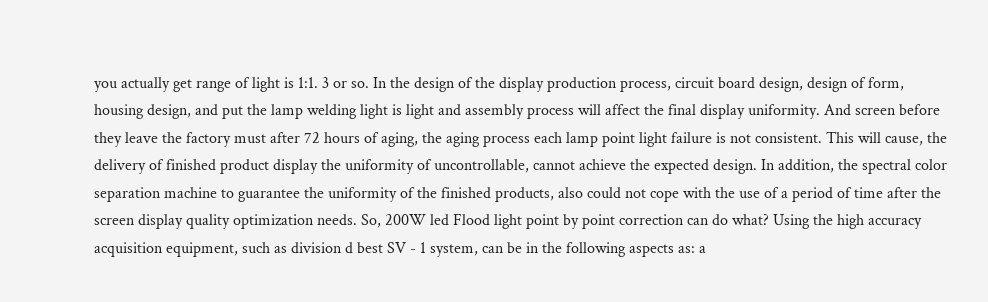you actually get range of light is 1:1. 3 or so. In the design of the display production process, circuit board design, design of form, housing design, and put the lamp welding light is light and assembly process will affect the final display uniformity. And screen before they leave the factory must after 72 hours of aging, the aging process each lamp point light failure is not consistent. This will cause, the delivery of finished product display the uniformity of uncontrollable, cannot achieve the expected design. In addition, the spectral color separation machine to guarantee the uniformity of the finished products, also could not cope with the use of a period of time after the screen display quality optimization needs. So, 200W led Flood light point by point correction can do what? Using the high accuracy acquisition equipment, such as division d best SV - 1 system, can be in the following aspects as: a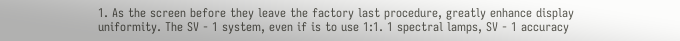1. As the screen before they leave the factory last procedure, greatly enhance display uniformity. The SV - 1 system, even if is to use 1:1. 1 spectral lamps, SV - 1 accuracy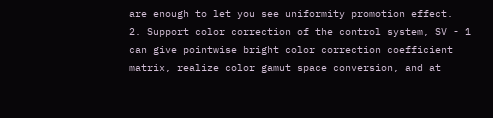are enough to let you see uniformity promotion effect.
2. Support color correction of the control system, SV - 1 can give pointwise bright color correction coefficient matrix, realize color gamut space conversion, and at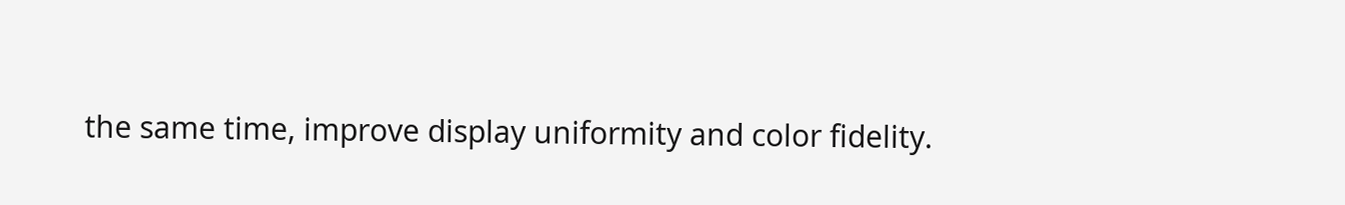the same time, improve display uniformity and color fidelity.